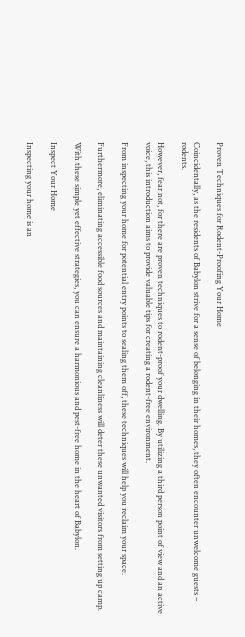Proven Techniques for Rodent-Proofing Your Home

Coincidentally, as the residents of Babylon strive for a sense of belonging in their homes, they often encounter unwelcome guests – rodents.

However, fear not, for there are proven techniques to rodent-proof your dwelling. By utilizing a third person point of view and an active voice, this introduction aims to provide valuable tips for creating a rodent-free environment.

From inspecting your home for potential entry points to sealing them off, these techniques will help you reclaim your space.

Furthermore, eliminating accessible food sources and maintaining cleanliness will deter these unwanted visitors from setting up camp.

With these simple yet effective strategies, you can ensure a harmonious and pest-free home in the heart of Babylon.

Inspect Your Home

Inspecting your home is an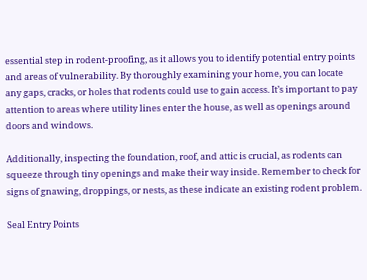essential step in rodent-proofing, as it allows you to identify potential entry points and areas of vulnerability. By thoroughly examining your home, you can locate any gaps, cracks, or holes that rodents could use to gain access. It’s important to pay attention to areas where utility lines enter the house, as well as openings around doors and windows.

Additionally, inspecting the foundation, roof, and attic is crucial, as rodents can squeeze through tiny openings and make their way inside. Remember to check for signs of gnawing, droppings, or nests, as these indicate an existing rodent problem.

Seal Entry Points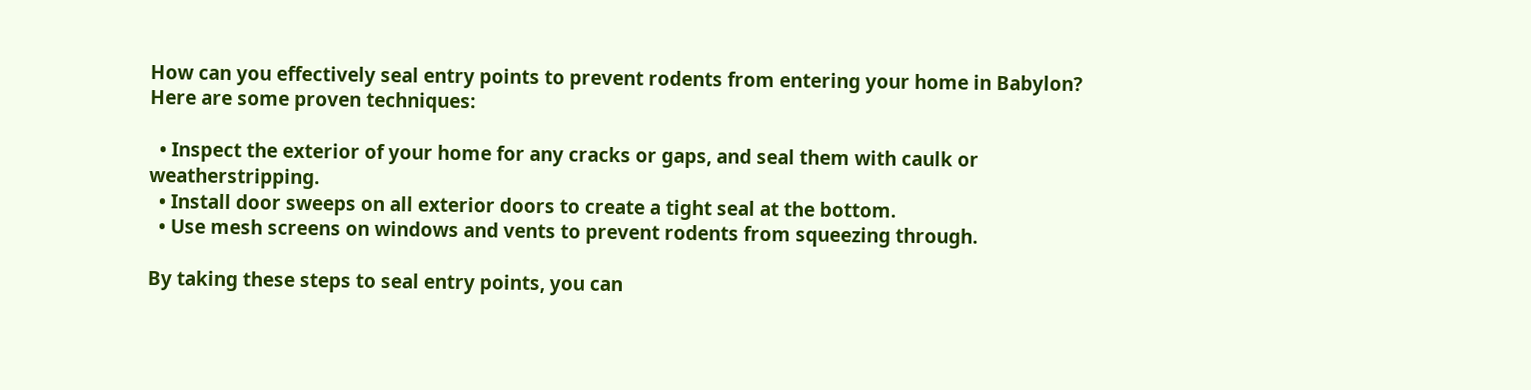How can you effectively seal entry points to prevent rodents from entering your home in Babylon? Here are some proven techniques:

  • Inspect the exterior of your home for any cracks or gaps, and seal them with caulk or weatherstripping.
  • Install door sweeps on all exterior doors to create a tight seal at the bottom.
  • Use mesh screens on windows and vents to prevent rodents from squeezing through.

By taking these steps to seal entry points, you can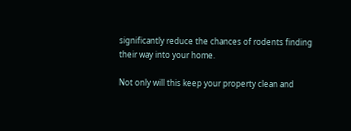significantly reduce the chances of rodents finding their way into your home.

Not only will this keep your property clean and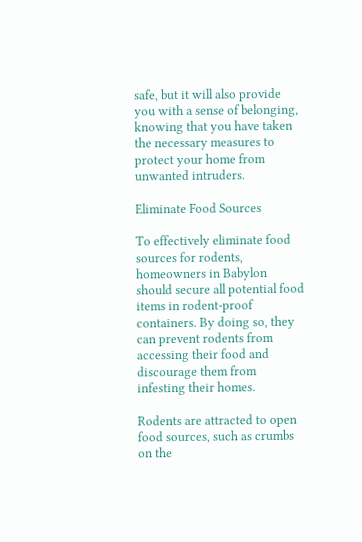safe, but it will also provide you with a sense of belonging, knowing that you have taken the necessary measures to protect your home from unwanted intruders.

Eliminate Food Sources

To effectively eliminate food sources for rodents, homeowners in Babylon should secure all potential food items in rodent-proof containers. By doing so, they can prevent rodents from accessing their food and discourage them from infesting their homes.

Rodents are attracted to open food sources, such as crumbs on the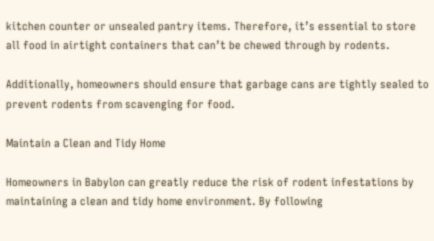kitchen counter or unsealed pantry items. Therefore, it’s essential to store all food in airtight containers that can’t be chewed through by rodents.

Additionally, homeowners should ensure that garbage cans are tightly sealed to prevent rodents from scavenging for food.

Maintain a Clean and Tidy Home

Homeowners in Babylon can greatly reduce the risk of rodent infestations by maintaining a clean and tidy home environment. By following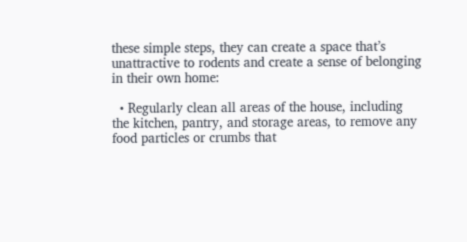these simple steps, they can create a space that’s unattractive to rodents and create a sense of belonging in their own home:

  • Regularly clean all areas of the house, including the kitchen, pantry, and storage areas, to remove any food particles or crumbs that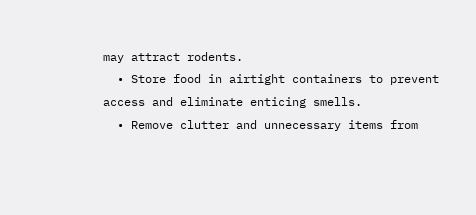may attract rodents.
  • Store food in airtight containers to prevent access and eliminate enticing smells.
  • Remove clutter and unnecessary items from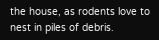the house, as rodents love to nest in piles of debris.